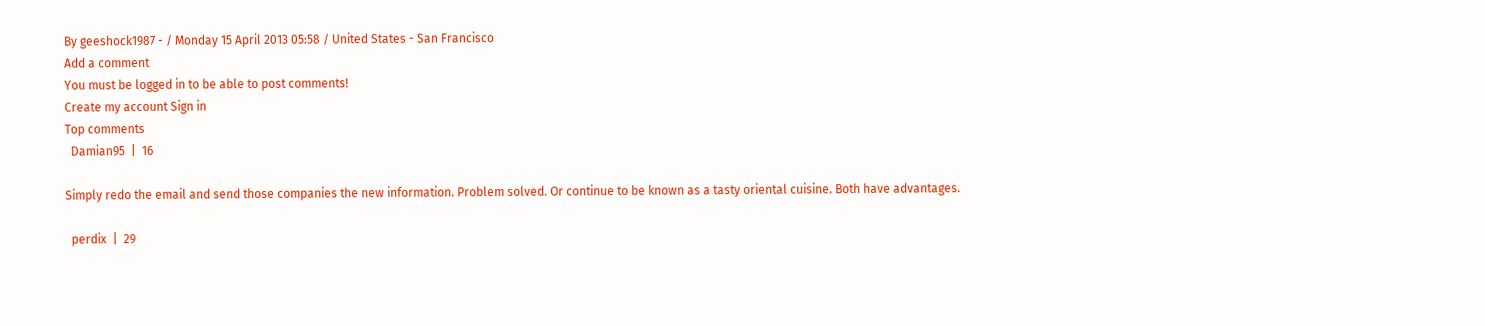By geeshock1987 - / Monday 15 April 2013 05:58 / United States - San Francisco
Add a comment
You must be logged in to be able to post comments!
Create my account Sign in
Top comments
  Damian95  |  16

Simply redo the email and send those companies the new information. Problem solved. Or continue to be known as a tasty oriental cuisine. Both have advantages.

  perdix  |  29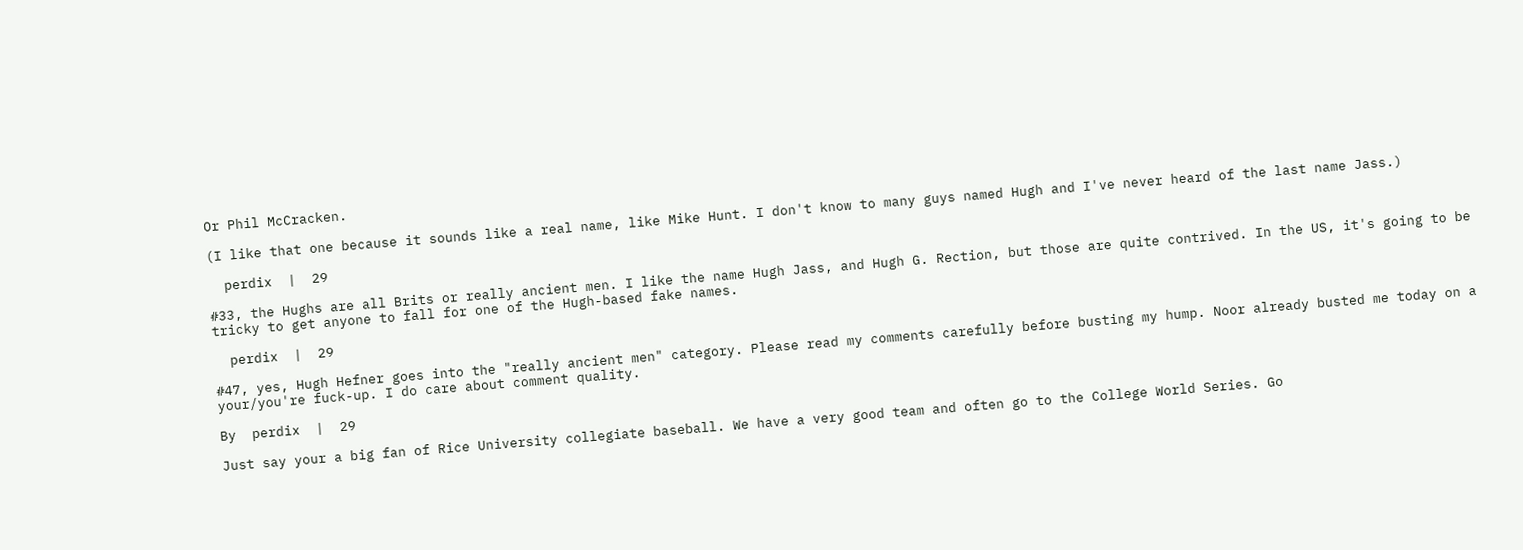Or Phil McCracken.

(I like that one because it sounds like a real name, like Mike Hunt. I don't know to many guys named Hugh and I've never heard of the last name Jass.)

  perdix  |  29

#33, the Hughs are all Brits or really ancient men. I like the name Hugh Jass, and Hugh G. Rection, but those are quite contrived. In the US, it's going to be tricky to get anyone to fall for one of the Hugh-based fake names.

  perdix  |  29

#47, yes, Hugh Hefner goes into the "really ancient men" category. Please read my comments carefully before busting my hump. Noor already busted me today on a your/you're fuck-up. I do care about comment quality.

By  perdix  |  29

Just say your a big fan of Rice University collegiate baseball. We have a very good team and often go to the College World Series. Go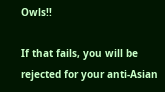Owls!!

If that fails, you will be rejected for your anti-Asian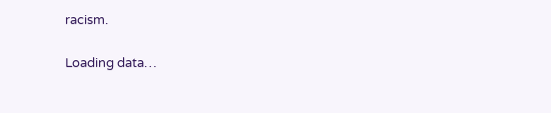racism.

Loading data…